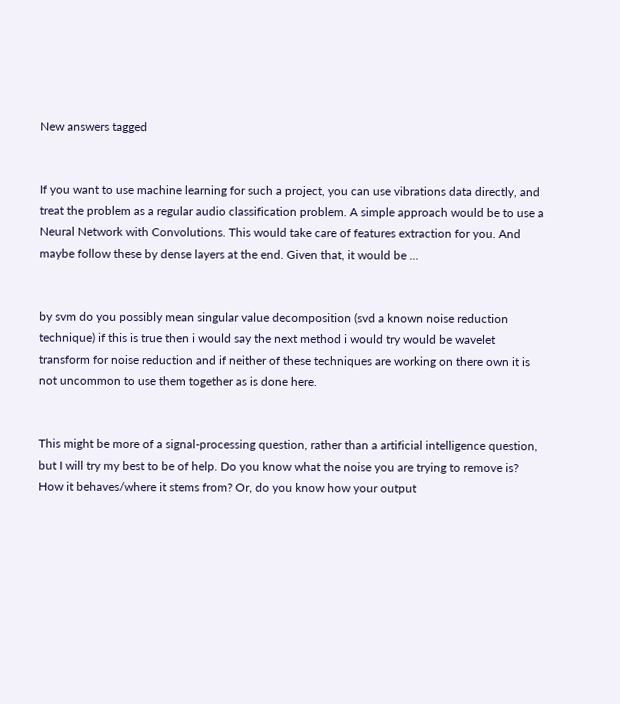New answers tagged


If you want to use machine learning for such a project, you can use vibrations data directly, and treat the problem as a regular audio classification problem. A simple approach would be to use a Neural Network with Convolutions. This would take care of features extraction for you. And maybe follow these by dense layers at the end. Given that, it would be ...


by svm do you possibly mean singular value decomposition (svd a known noise reduction technique) if this is true then i would say the next method i would try would be wavelet transform for noise reduction and if neither of these techniques are working on there own it is not uncommon to use them together as is done here.


This might be more of a signal-processing question, rather than a artificial intelligence question, but I will try my best to be of help. Do you know what the noise you are trying to remove is? How it behaves/where it stems from? Or, do you know how your output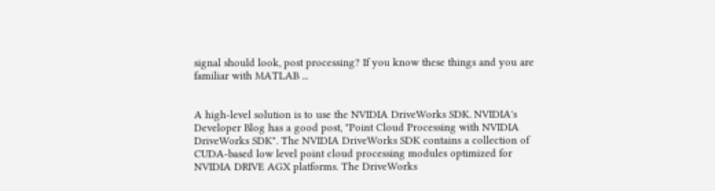signal should look, post processing? If you know these things and you are familiar with MATLAB ...


A high-level solution is to use the NVIDIA DriveWorks SDK. NVIDIA's Developer Blog has a good post, "Point Cloud Processing with NVIDIA DriveWorks SDK". The NVIDIA DriveWorks SDK contains a collection of CUDA-based low level point cloud processing modules optimized for NVIDIA DRIVE AGX platforms. The DriveWorks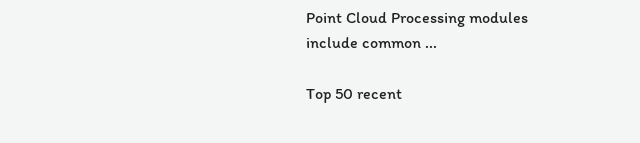Point Cloud Processing modules include common ...

Top 50 recent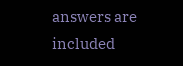answers are included